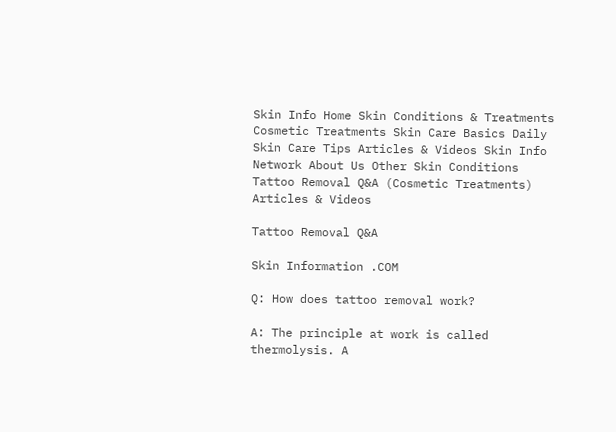Skin Info Home Skin Conditions & Treatments Cosmetic Treatments Skin Care Basics Daily Skin Care Tips Articles & Videos Skin Info Network About Us Other Skin Conditions
Tattoo Removal Q&A (Cosmetic Treatments)
Articles & Videos

Tattoo Removal Q&A

Skin Information .COM

Q: How does tattoo removal work?

A: The principle at work is called thermolysis. A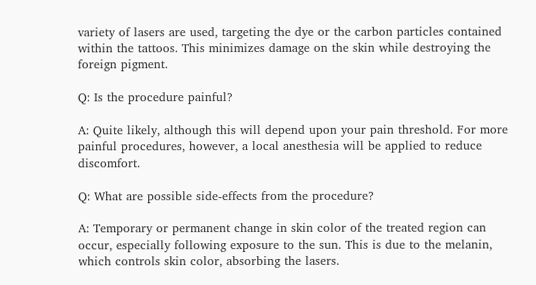variety of lasers are used, targeting the dye or the carbon particles contained within the tattoos. This minimizes damage on the skin while destroying the foreign pigment.

Q: Is the procedure painful?

A: Quite likely, although this will depend upon your pain threshold. For more painful procedures, however, a local anesthesia will be applied to reduce discomfort.

Q: What are possible side-effects from the procedure?

A: Temporary or permanent change in skin color of the treated region can occur, especially following exposure to the sun. This is due to the melanin, which controls skin color, absorbing the lasers.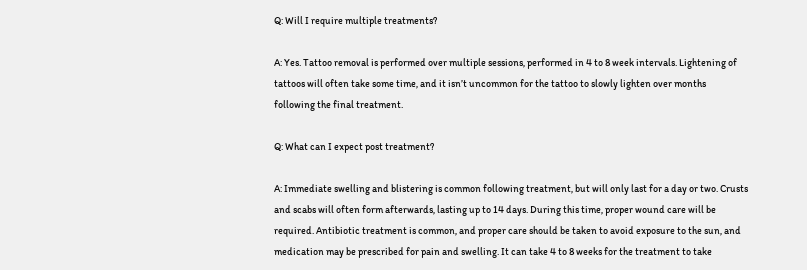Q: Will I require multiple treatments?

A: Yes. Tattoo removal is performed over multiple sessions, performed in 4 to 8 week intervals. Lightening of tattoos will often take some time, and it isn’t uncommon for the tattoo to slowly lighten over months following the final treatment.

Q: What can I expect post treatment?

A: Immediate swelling and blistering is common following treatment, but will only last for a day or two. Crusts and scabs will often form afterwards, lasting up to 14 days. During this time, proper wound care will be required. Antibiotic treatment is common, and proper care should be taken to avoid exposure to the sun, and medication may be prescribed for pain and swelling. It can take 4 to 8 weeks for the treatment to take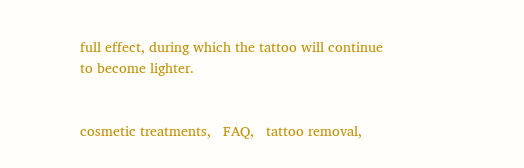full effect, during which the tattoo will continue to become lighter.


cosmetic treatments,   FAQ,   tattoo removal,